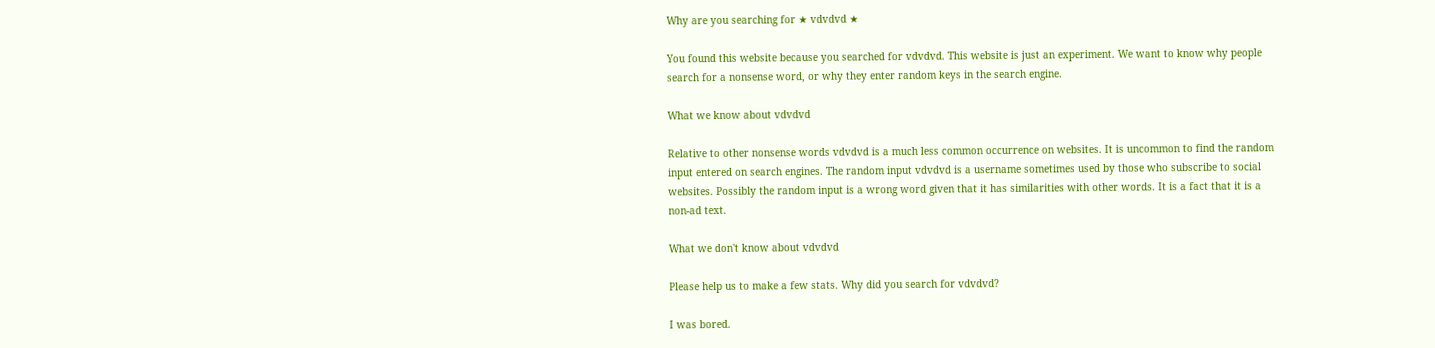Why are you searching for ★ vdvdvd ★

You found this website because you searched for vdvdvd. This website is just an experiment. We want to know why people search for a nonsense word, or why they enter random keys in the search engine.

What we know about vdvdvd

Relative to other nonsense words vdvdvd is a much less common occurrence on websites. It is uncommon to find the random input entered on search engines. The random input vdvdvd is a username sometimes used by those who subscribe to social websites. Possibly the random input is a wrong word given that it has similarities with other words. It is a fact that it is a non-ad text.

What we don't know about vdvdvd

Please help us to make a few stats. Why did you search for vdvdvd?

I was bored.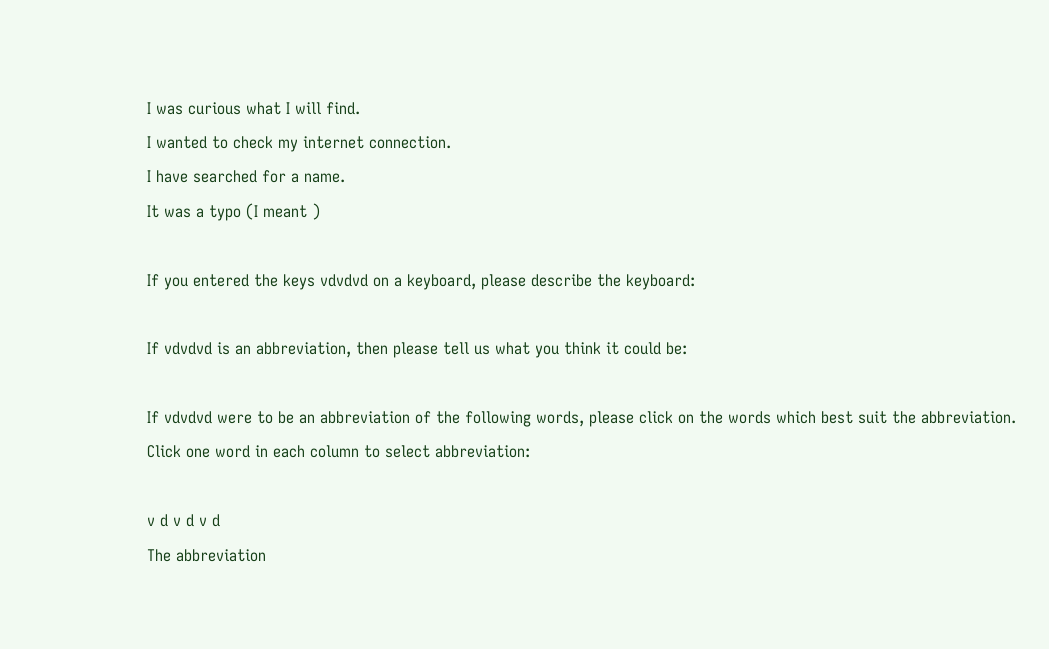I was curious what I will find.
I wanted to check my internet connection.
I have searched for a name.
It was a typo (I meant )

If you entered the keys vdvdvd on a keyboard, please describe the keyboard:

If vdvdvd is an abbreviation, then please tell us what you think it could be:

If vdvdvd were to be an abbreviation of the following words, please click on the words which best suit the abbreviation.
Click one word in each column to select abbreviation:

v d v d v d
The abbreviation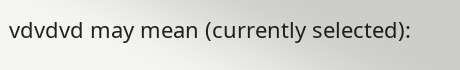vdvdvd may mean (currently selected):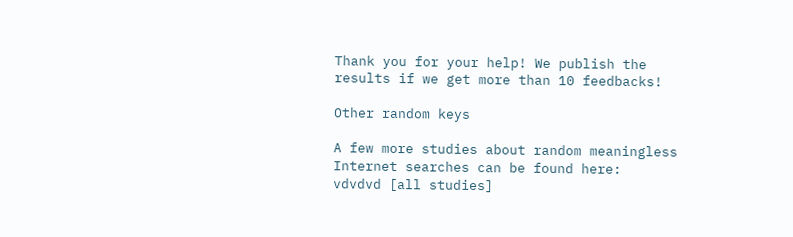Thank you for your help! We publish the results if we get more than 10 feedbacks!

Other random keys

A few more studies about random meaningless Internet searches can be found here:
vdvdvd [all studies]